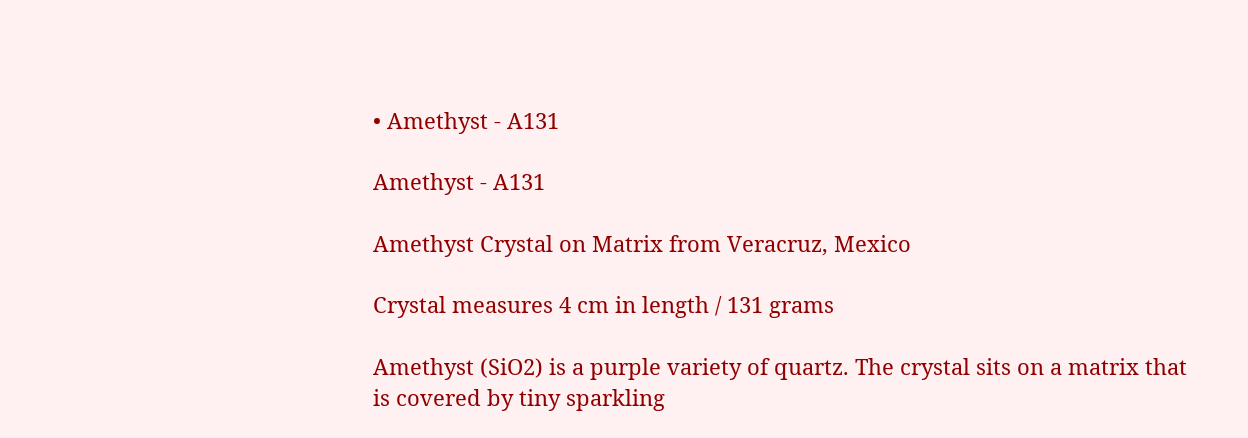• Amethyst - A131

Amethyst - A131

Amethyst Crystal on Matrix from Veracruz, Mexico

Crystal measures 4 cm in length / 131 grams

Amethyst (SiO2) is a purple variety of quartz. The crystal sits on a matrix that is covered by tiny sparkling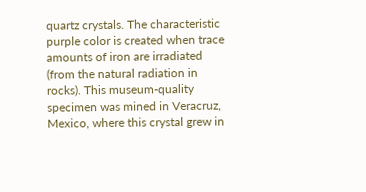quartz crystals. The characteristic purple color is created when trace amounts of iron are irradiated (from the natural radiation in rocks). This museum-quality specimen was mined in Veracruz, Mexico, where this crystal grew in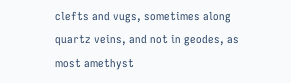clefts and vugs, sometimes along quartz veins, and not in geodes, as most amethyst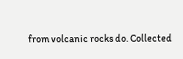from volcanic rocks do. Collected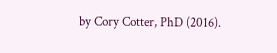by Cory Cotter, PhD (2016).